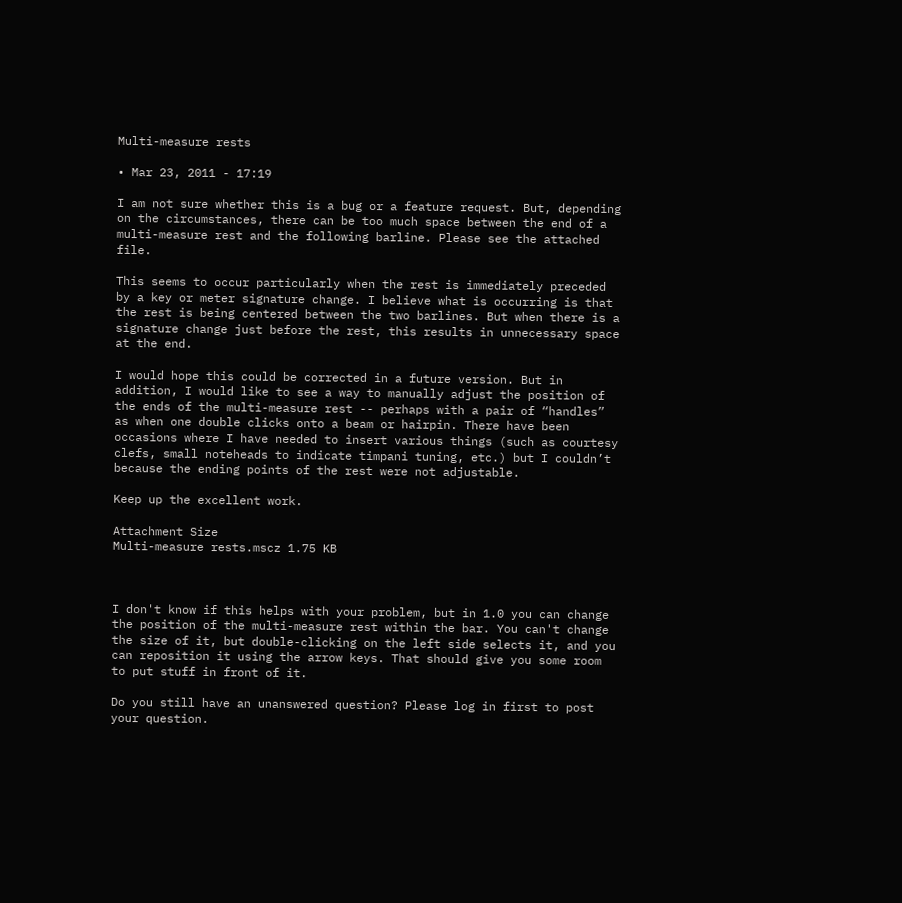Multi-measure rests

• Mar 23, 2011 - 17:19

I am not sure whether this is a bug or a feature request. But, depending on the circumstances, there can be too much space between the end of a multi-measure rest and the following barline. Please see the attached file.

This seems to occur particularly when the rest is immediately preceded by a key or meter signature change. I believe what is occurring is that the rest is being centered between the two barlines. But when there is a signature change just before the rest, this results in unnecessary space at the end.

I would hope this could be corrected in a future version. But in addition, I would like to see a way to manually adjust the position of the ends of the multi-measure rest -- perhaps with a pair of “handles” as when one double clicks onto a beam or hairpin. There have been occasions where I have needed to insert various things (such as courtesy clefs, small noteheads to indicate timpani tuning, etc.) but I couldn’t because the ending points of the rest were not adjustable.

Keep up the excellent work.

Attachment Size
Multi-measure rests.mscz 1.75 KB



I don't know if this helps with your problem, but in 1.0 you can change the position of the multi-measure rest within the bar. You can't change the size of it, but double-clicking on the left side selects it, and you can reposition it using the arrow keys. That should give you some room to put stuff in front of it.

Do you still have an unanswered question? Please log in first to post your question.